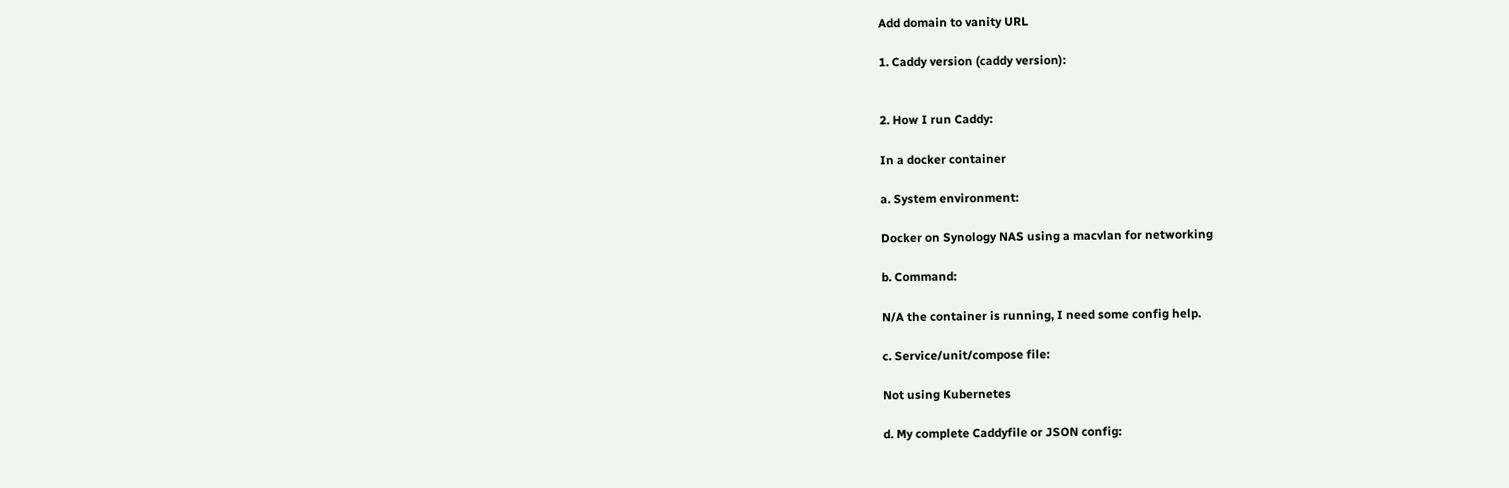Add domain to vanity URL

1. Caddy version (caddy version):


2. How I run Caddy:

In a docker container

a. System environment:

Docker on Synology NAS using a macvlan for networking

b. Command:

N/A the container is running, I need some config help.

c. Service/unit/compose file:

Not using Kubernetes

d. My complete Caddyfile or JSON config: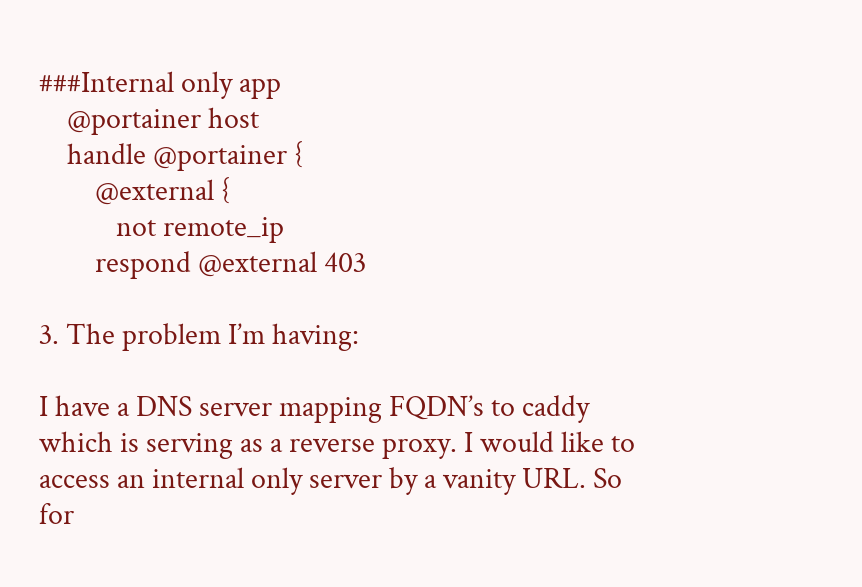###Internal only app
    @portainer host
    handle @portainer {
        @external {
           not remote_ip
        respond @external 403

3. The problem I’m having:

I have a DNS server mapping FQDN’s to caddy which is serving as a reverse proxy. I would like to access an internal only server by a vanity URL. So for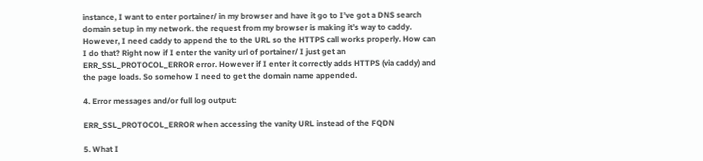instance, I want to enter portainer/ in my browser and have it go to I’ve got a DNS search domain setup in my network. the request from my browser is making it’s way to caddy. However, I need caddy to append the to the URL so the HTTPS call works properly. How can I do that? Right now if I enter the vanity url of portainer/ I just get an ERR_SSL_PROTOCOL_ERROR error. However if I enter it correctly adds HTTPS (via caddy) and the page loads. So somehow I need to get the domain name appended.

4. Error messages and/or full log output:

ERR_SSL_PROTOCOL_ERROR when accessing the vanity URL instead of the FQDN

5. What I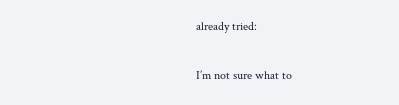already tried:

I’m not sure what to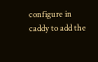configure in caddy to add the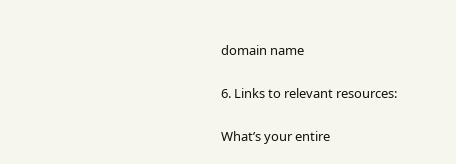domain name

6. Links to relevant resources:

What’s your entire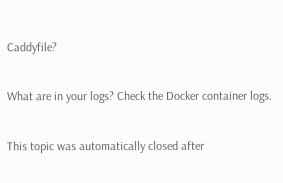Caddyfile?

What are in your logs? Check the Docker container logs.

This topic was automatically closed after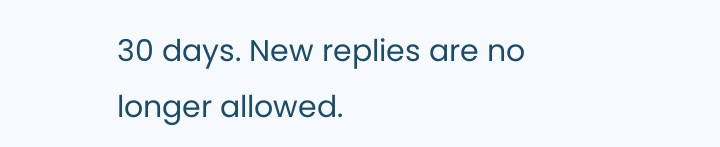30 days. New replies are no longer allowed.